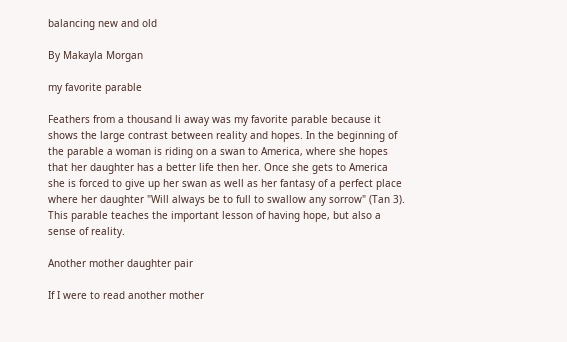balancing new and old

By Makayla Morgan

my favorite parable

Feathers from a thousand li away was my favorite parable because it shows the large contrast between reality and hopes. In the beginning of the parable a woman is riding on a swan to America, where she hopes that her daughter has a better life then her. Once she gets to America she is forced to give up her swan as well as her fantasy of a perfect place where her daughter "Will always be to full to swallow any sorrow" (Tan 3). This parable teaches the important lesson of having hope, but also a sense of reality.

Another mother daughter pair

If I were to read another mother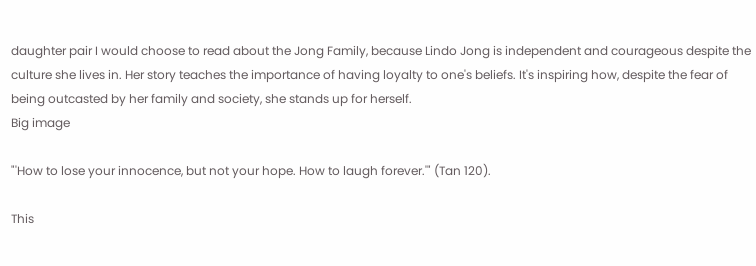daughter pair I would choose to read about the Jong Family, because Lindo Jong is independent and courageous despite the culture she lives in. Her story teaches the importance of having loyalty to one's beliefs. It's inspiring how, despite the fear of being outcasted by her family and society, she stands up for herself.
Big image

"'How to lose your innocence, but not your hope. How to laugh forever.'" (Tan 120).

This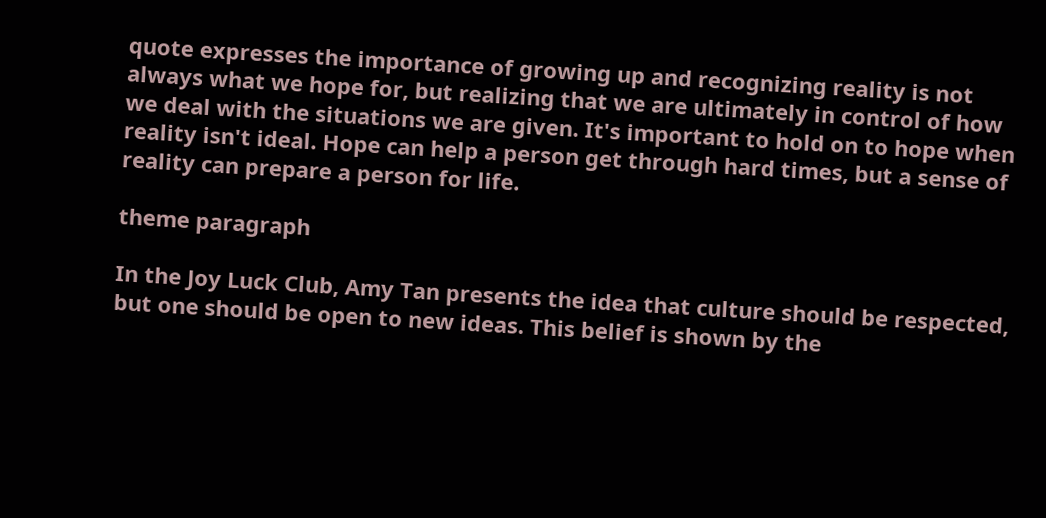quote expresses the importance of growing up and recognizing reality is not always what we hope for, but realizing that we are ultimately in control of how we deal with the situations we are given. It's important to hold on to hope when reality isn't ideal. Hope can help a person get through hard times, but a sense of reality can prepare a person for life.

theme paragraph

In the Joy Luck Club, Amy Tan presents the idea that culture should be respected, but one should be open to new ideas. This belief is shown by the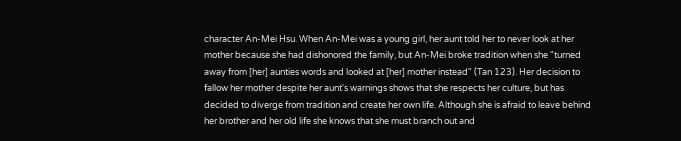character An-Mei Hsu. When An-Mei was a young girl, her aunt told her to never look at her mother because she had dishonored the family, but An-Mei broke tradition when she "turned away from [her] aunties words and looked at [her] mother instead" (Tan 123). Her decision to fallow her mother despite her aunt's warnings shows that she respects her culture, but has decided to diverge from tradition and create her own life. Although she is afraid to leave behind her brother and her old life she knows that she must branch out and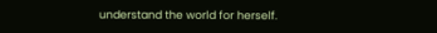understand the world for herself.